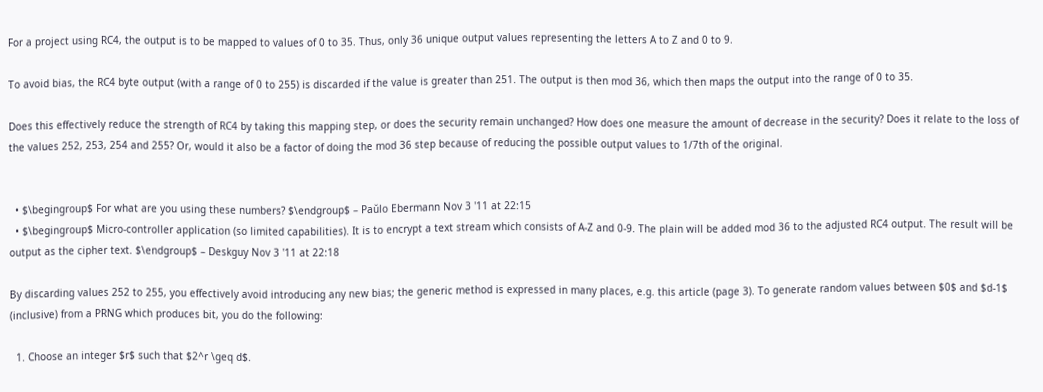For a project using RC4, the output is to be mapped to values of 0 to 35. Thus, only 36 unique output values representing the letters A to Z and 0 to 9.

To avoid bias, the RC4 byte output (with a range of 0 to 255) is discarded if the value is greater than 251. The output is then mod 36, which then maps the output into the range of 0 to 35.

Does this effectively reduce the strength of RC4 by taking this mapping step, or does the security remain unchanged? How does one measure the amount of decrease in the security? Does it relate to the loss of the values 252, 253, 254 and 255? Or, would it also be a factor of doing the mod 36 step because of reducing the possible output values to 1/7th of the original.


  • $\begingroup$ For what are you using these numbers? $\endgroup$ – Paŭlo Ebermann Nov 3 '11 at 22:15
  • $\begingroup$ Micro-controller application (so limited capabilities). It is to encrypt a text stream which consists of A-Z and 0-9. The plain will be added mod 36 to the adjusted RC4 output. The result will be output as the cipher text. $\endgroup$ – Deskguy Nov 3 '11 at 22:18

By discarding values 252 to 255, you effectively avoid introducing any new bias; the generic method is expressed in many places, e.g. this article (page 3). To generate random values between $0$ and $d-1$ (inclusive) from a PRNG which produces bit, you do the following:

  1. Choose an integer $r$ such that $2^r \geq d$.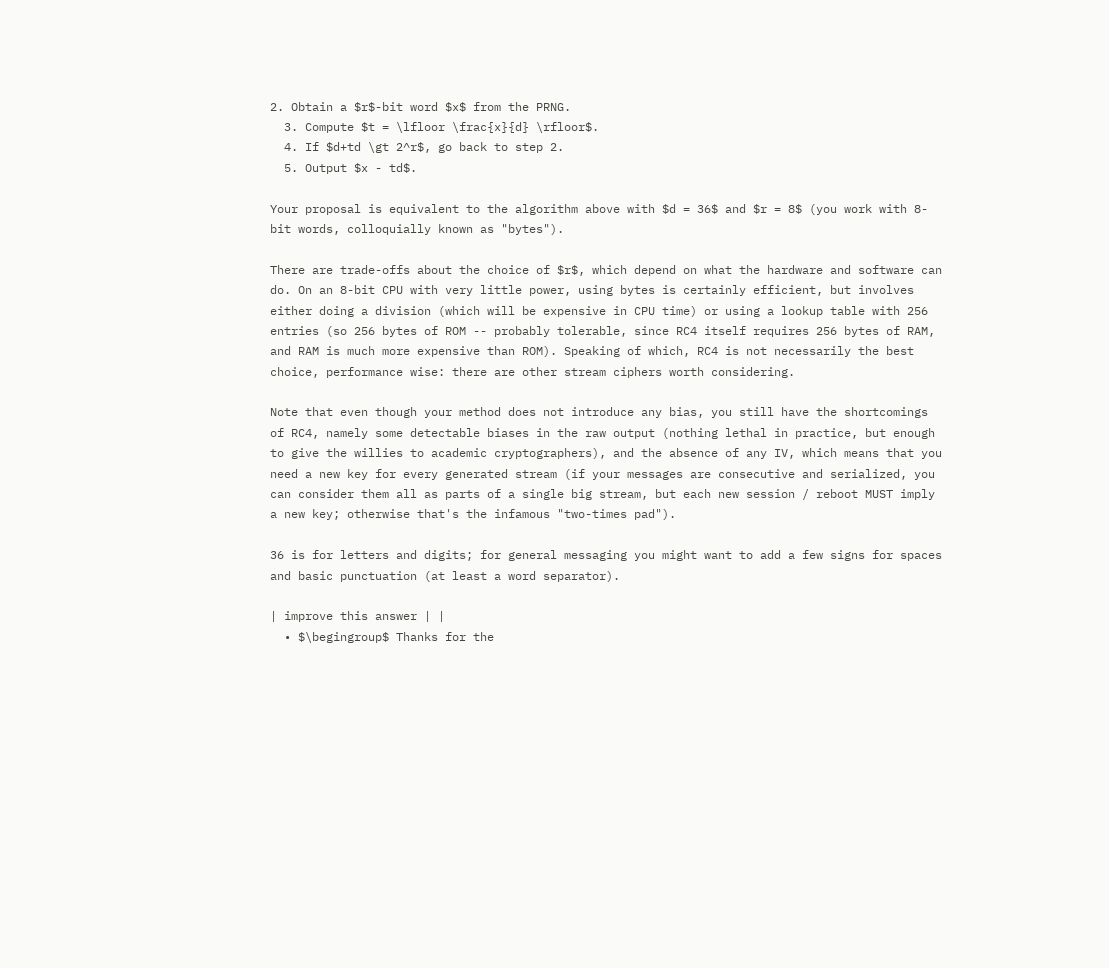2. Obtain a $r$-bit word $x$ from the PRNG.
  3. Compute $t = \lfloor \frac{x}{d} \rfloor$.
  4. If $d+td \gt 2^r$, go back to step 2.
  5. Output $x - td$.

Your proposal is equivalent to the algorithm above with $d = 36$ and $r = 8$ (you work with 8-bit words, colloquially known as "bytes").

There are trade-offs about the choice of $r$, which depend on what the hardware and software can do. On an 8-bit CPU with very little power, using bytes is certainly efficient, but involves either doing a division (which will be expensive in CPU time) or using a lookup table with 256 entries (so 256 bytes of ROM -- probably tolerable, since RC4 itself requires 256 bytes of RAM, and RAM is much more expensive than ROM). Speaking of which, RC4 is not necessarily the best choice, performance wise: there are other stream ciphers worth considering.

Note that even though your method does not introduce any bias, you still have the shortcomings of RC4, namely some detectable biases in the raw output (nothing lethal in practice, but enough to give the willies to academic cryptographers), and the absence of any IV, which means that you need a new key for every generated stream (if your messages are consecutive and serialized, you can consider them all as parts of a single big stream, but each new session / reboot MUST imply a new key; otherwise that's the infamous "two-times pad").

36 is for letters and digits; for general messaging you might want to add a few signs for spaces and basic punctuation (at least a word separator).

| improve this answer | |
  • $\begingroup$ Thanks for the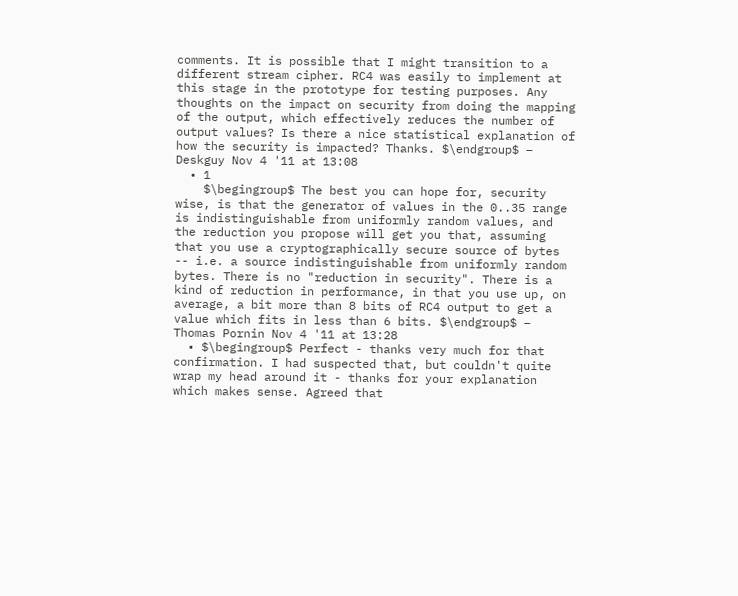comments. It is possible that I might transition to a different stream cipher. RC4 was easily to implement at this stage in the prototype for testing purposes. Any thoughts on the impact on security from doing the mapping of the output, which effectively reduces the number of output values? Is there a nice statistical explanation of how the security is impacted? Thanks. $\endgroup$ – Deskguy Nov 4 '11 at 13:08
  • 1
    $\begingroup$ The best you can hope for, security wise, is that the generator of values in the 0..35 range is indistinguishable from uniformly random values, and the reduction you propose will get you that, assuming that you use a cryptographically secure source of bytes -- i.e. a source indistinguishable from uniformly random bytes. There is no "reduction in security". There is a kind of reduction in performance, in that you use up, on average, a bit more than 8 bits of RC4 output to get a value which fits in less than 6 bits. $\endgroup$ – Thomas Pornin Nov 4 '11 at 13:28
  • $\begingroup$ Perfect - thanks very much for that confirmation. I had suspected that, but couldn't quite wrap my head around it - thanks for your explanation which makes sense. Agreed that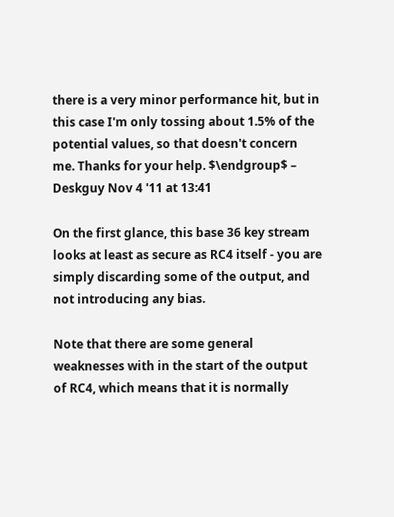there is a very minor performance hit, but in this case I'm only tossing about 1.5% of the potential values, so that doesn't concern me. Thanks for your help. $\endgroup$ – Deskguy Nov 4 '11 at 13:41

On the first glance, this base 36 key stream looks at least as secure as RC4 itself - you are simply discarding some of the output, and not introducing any bias.

Note that there are some general weaknesses with in the start of the output of RC4, which means that it is normally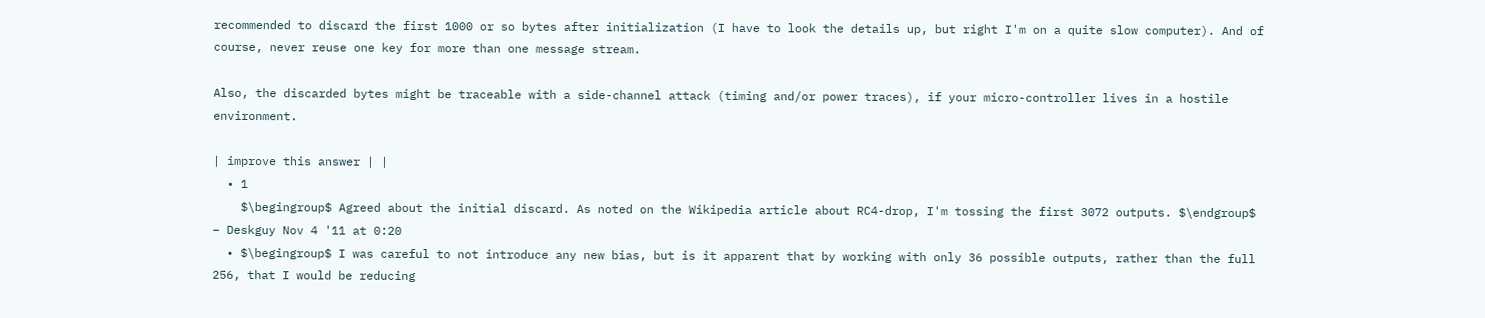recommended to discard the first 1000 or so bytes after initialization (I have to look the details up, but right I'm on a quite slow computer). And of course, never reuse one key for more than one message stream.

Also, the discarded bytes might be traceable with a side-channel attack (timing and/or power traces), if your micro-controller lives in a hostile environment.

| improve this answer | |
  • 1
    $\begingroup$ Agreed about the initial discard. As noted on the Wikipedia article about RC4-drop, I'm tossing the first 3072 outputs. $\endgroup$ – Deskguy Nov 4 '11 at 0:20
  • $\begingroup$ I was careful to not introduce any new bias, but is it apparent that by working with only 36 possible outputs, rather than the full 256, that I would be reducing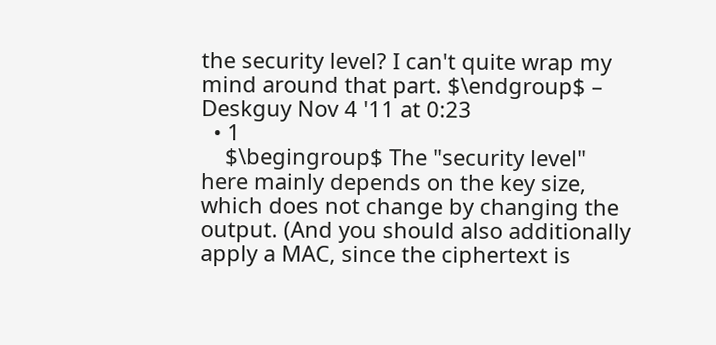the security level? I can't quite wrap my mind around that part. $\endgroup$ – Deskguy Nov 4 '11 at 0:23
  • 1
    $\begingroup$ The "security level" here mainly depends on the key size, which does not change by changing the output. (And you should also additionally apply a MAC, since the ciphertext is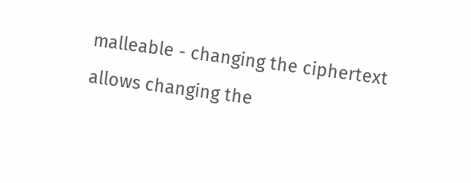malleable - changing the ciphertext allows changing the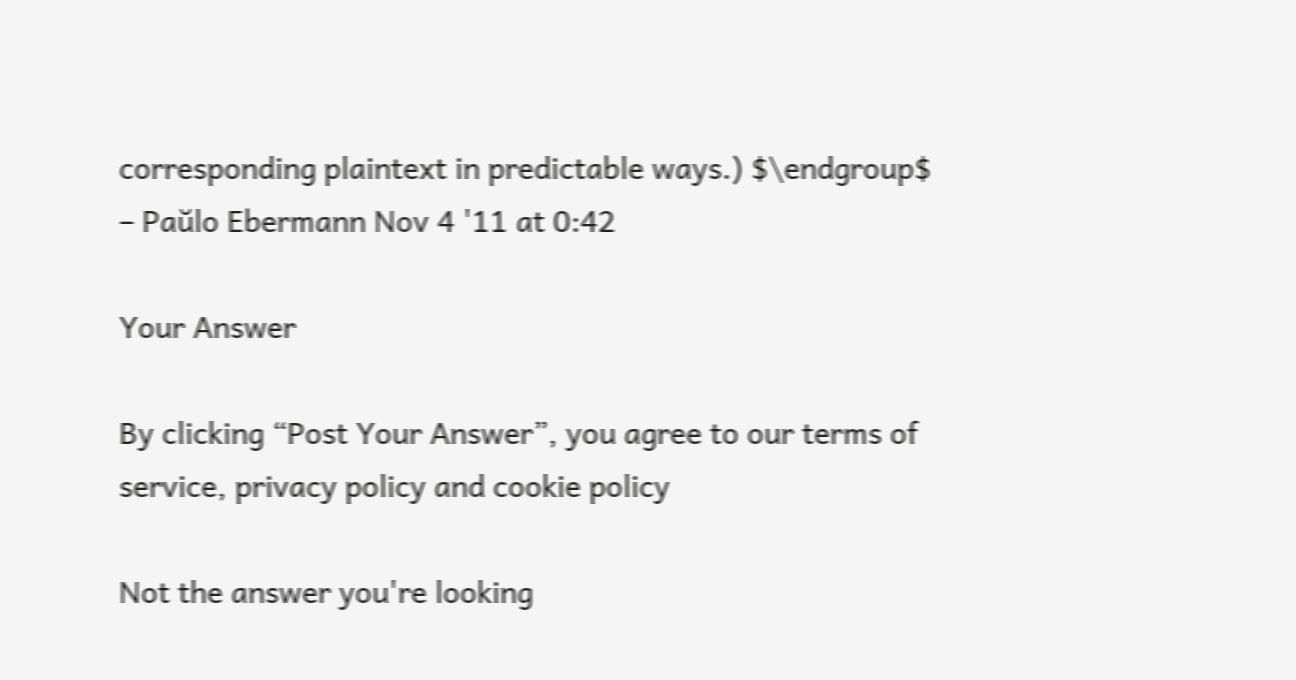corresponding plaintext in predictable ways.) $\endgroup$ – Paŭlo Ebermann Nov 4 '11 at 0:42

Your Answer

By clicking “Post Your Answer”, you agree to our terms of service, privacy policy and cookie policy

Not the answer you're looking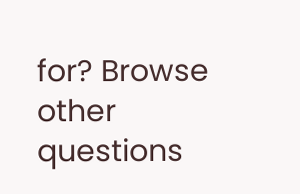for? Browse other questions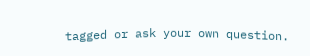tagged or ask your own question.